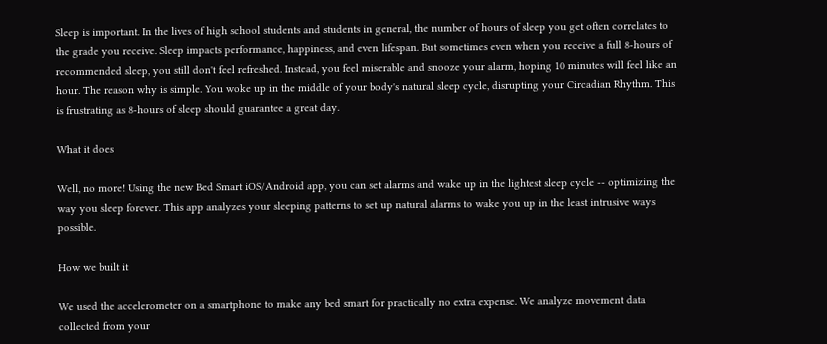Sleep is important. In the lives of high school students and students in general, the number of hours of sleep you get often correlates to the grade you receive. Sleep impacts performance, happiness, and even lifespan. But sometimes even when you receive a full 8-hours of recommended sleep, you still don't feel refreshed. Instead, you feel miserable and snooze your alarm, hoping 10 minutes will feel like an hour. The reason why is simple. You woke up in the middle of your body's natural sleep cycle, disrupting your Circadian Rhythm. This is frustrating as 8-hours of sleep should guarantee a great day.

What it does

Well, no more! Using the new Bed Smart iOS/Android app, you can set alarms and wake up in the lightest sleep cycle -- optimizing the way you sleep forever. This app analyzes your sleeping patterns to set up natural alarms to wake you up in the least intrusive ways possible.

How we built it

We used the accelerometer on a smartphone to make any bed smart for practically no extra expense. We analyze movement data collected from your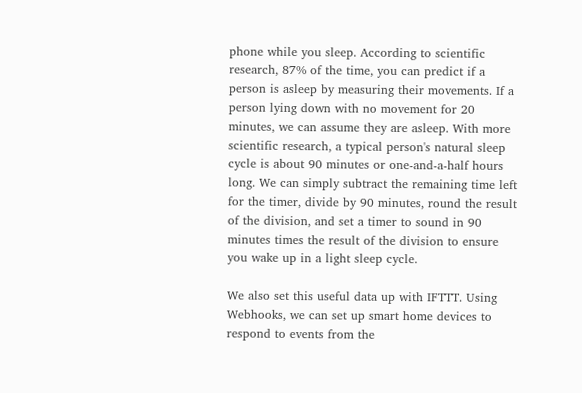phone while you sleep. According to scientific research, 87% of the time, you can predict if a person is asleep by measuring their movements. If a person lying down with no movement for 20 minutes, we can assume they are asleep. With more scientific research, a typical person's natural sleep cycle is about 90 minutes or one-and-a-half hours long. We can simply subtract the remaining time left for the timer, divide by 90 minutes, round the result of the division, and set a timer to sound in 90 minutes times the result of the division to ensure you wake up in a light sleep cycle.

We also set this useful data up with IFTTT. Using Webhooks, we can set up smart home devices to respond to events from the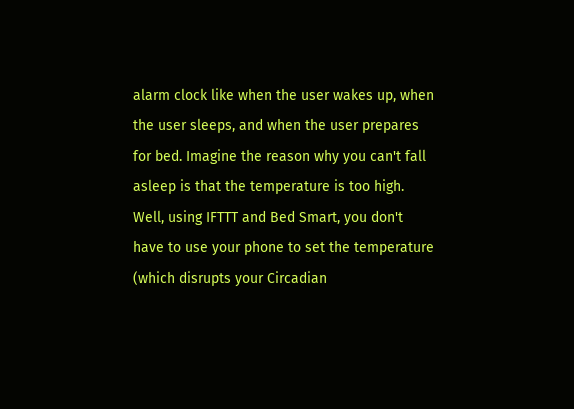alarm clock like when the user wakes up, when the user sleeps, and when the user prepares for bed. Imagine the reason why you can't fall asleep is that the temperature is too high. Well, using IFTTT and Bed Smart, you don't have to use your phone to set the temperature (which disrupts your Circadian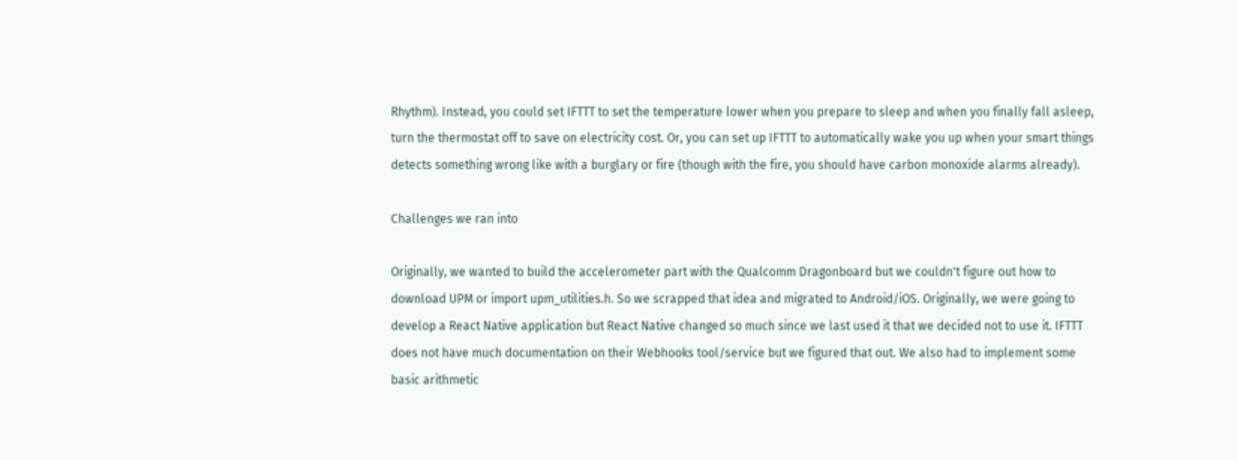Rhythm). Instead, you could set IFTTT to set the temperature lower when you prepare to sleep and when you finally fall asleep, turn the thermostat off to save on electricity cost. Or, you can set up IFTTT to automatically wake you up when your smart things detects something wrong like with a burglary or fire (though with the fire, you should have carbon monoxide alarms already).

Challenges we ran into

Originally, we wanted to build the accelerometer part with the Qualcomm Dragonboard but we couldn't figure out how to download UPM or import upm_utilities.h. So we scrapped that idea and migrated to Android/iOS. Originally, we were going to develop a React Native application but React Native changed so much since we last used it that we decided not to use it. IFTTT does not have much documentation on their Webhooks tool/service but we figured that out. We also had to implement some basic arithmetic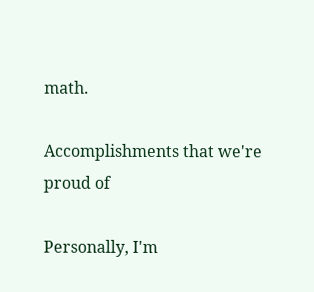math.

Accomplishments that we're proud of

Personally, I'm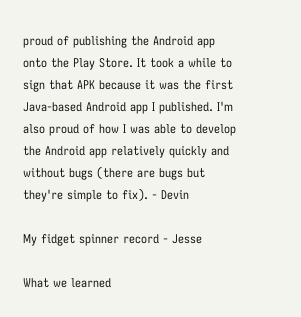proud of publishing the Android app onto the Play Store. It took a while to sign that APK because it was the first Java-based Android app I published. I'm also proud of how I was able to develop the Android app relatively quickly and without bugs (there are bugs but they're simple to fix). - Devin

My fidget spinner record - Jesse

What we learned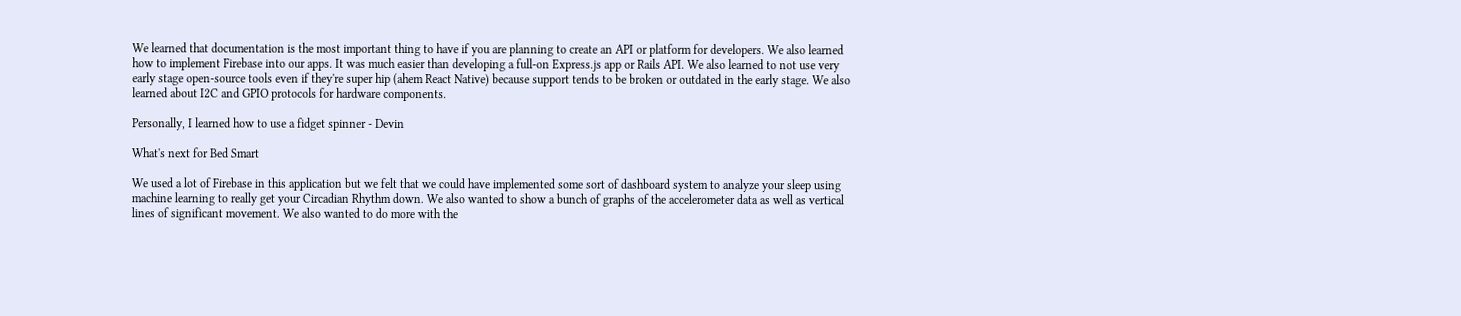We learned that documentation is the most important thing to have if you are planning to create an API or platform for developers. We also learned how to implement Firebase into our apps. It was much easier than developing a full-on Express.js app or Rails API. We also learned to not use very early stage open-source tools even if they're super hip (ahem React Native) because support tends to be broken or outdated in the early stage. We also learned about I2C and GPIO protocols for hardware components.

Personally, I learned how to use a fidget spinner - Devin

What's next for Bed Smart

We used a lot of Firebase in this application but we felt that we could have implemented some sort of dashboard system to analyze your sleep using machine learning to really get your Circadian Rhythm down. We also wanted to show a bunch of graphs of the accelerometer data as well as vertical lines of significant movement. We also wanted to do more with the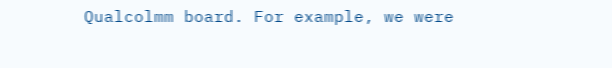Qualcolmm board. For example, we were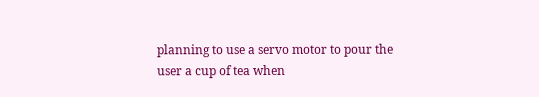planning to use a servo motor to pour the user a cup of tea when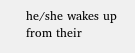he/she wakes up from their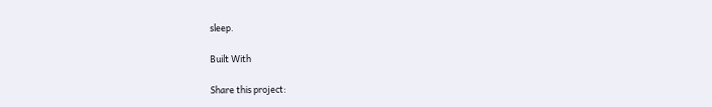sleep.

Built With

Share this project: